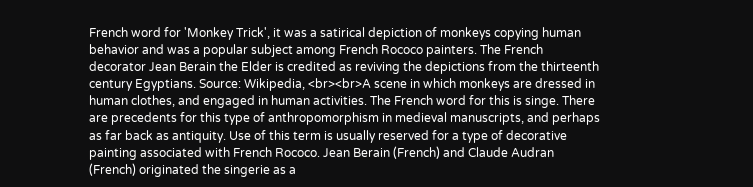French word for 'Monkey Trick', it was a satirical depiction of monkeys copying human behavior and was a popular subject among French Rococo painters. The French decorator Jean Berain the Elder is credited as reviving the depictions from the thirteenth century Egyptians. Source: Wikipedia, <br><br>A scene in which monkeys are dressed in human clothes, and engaged in human activities. The French word for this is singe. There are precedents for this type of anthropomorphism in medieval manuscripts, and perhaps as far back as antiquity. Use of this term is usually reserved for a type of decorative painting associated with French Rococo. Jean Berain (French) and Claude Audran (French) originated the singerie as a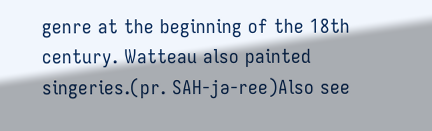genre at the beginning of the 18th century. Watteau also painted singeries.(pr. SAH-jə-ree)Also see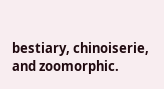bestiary, chinoiserie, and zoomorphic.